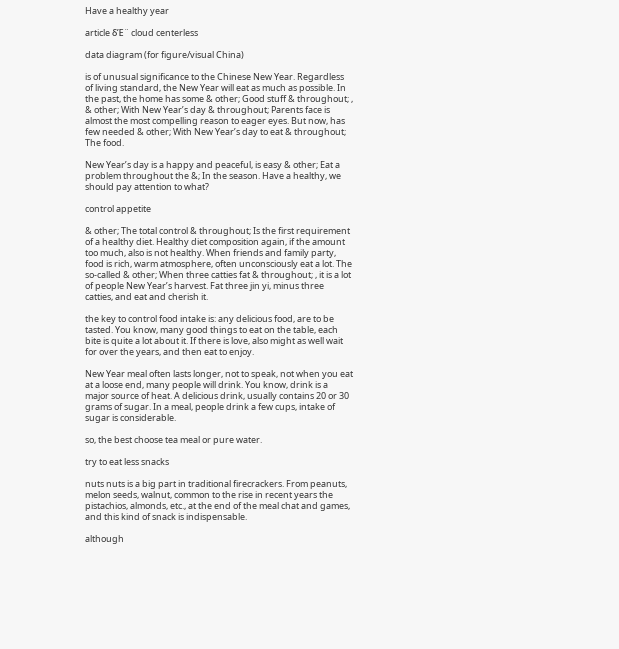Have a healthy year

article δΈ¨ cloud centerless

data diagram (for figure/visual China)

is of unusual significance to the Chinese New Year. Regardless of living standard, the New Year will eat as much as possible. In the past, the home has some & other; Good stuff & throughout; , & other; With New Year’s day & throughout; Parents face is almost the most compelling reason to eager eyes. But now, has few needed & other; With New Year’s day to eat & throughout; The food.

New Year’s day is a happy and peaceful, is easy & other; Eat a problem throughout the &; In the season. Have a healthy, we should pay attention to what?

control appetite

& other; The total control & throughout; Is the first requirement of a healthy diet. Healthy diet composition again, if the amount too much, also is not healthy. When friends and family party, food is rich, warm atmosphere, often unconsciously eat a lot. The so-called & other; When three catties fat & throughout; , it is a lot of people New Year’s harvest. Fat three jin yi, minus three catties, and eat and cherish it.

the key to control food intake is: any delicious food, are to be tasted. You know, many good things to eat on the table, each bite is quite a lot about it. If there is love, also might as well wait for over the years, and then eat to enjoy.

New Year meal often lasts longer, not to speak, not when you eat at a loose end, many people will drink. You know, drink is a major source of heat. A delicious drink, usually contains 20 or 30 grams of sugar. In a meal, people drink a few cups, intake of sugar is considerable.

so, the best choose tea meal or pure water.

try to eat less snacks

nuts nuts is a big part in traditional firecrackers. From peanuts, melon seeds, walnut, common to the rise in recent years the pistachios, almonds, etc., at the end of the meal chat and games, and this kind of snack is indispensable.

although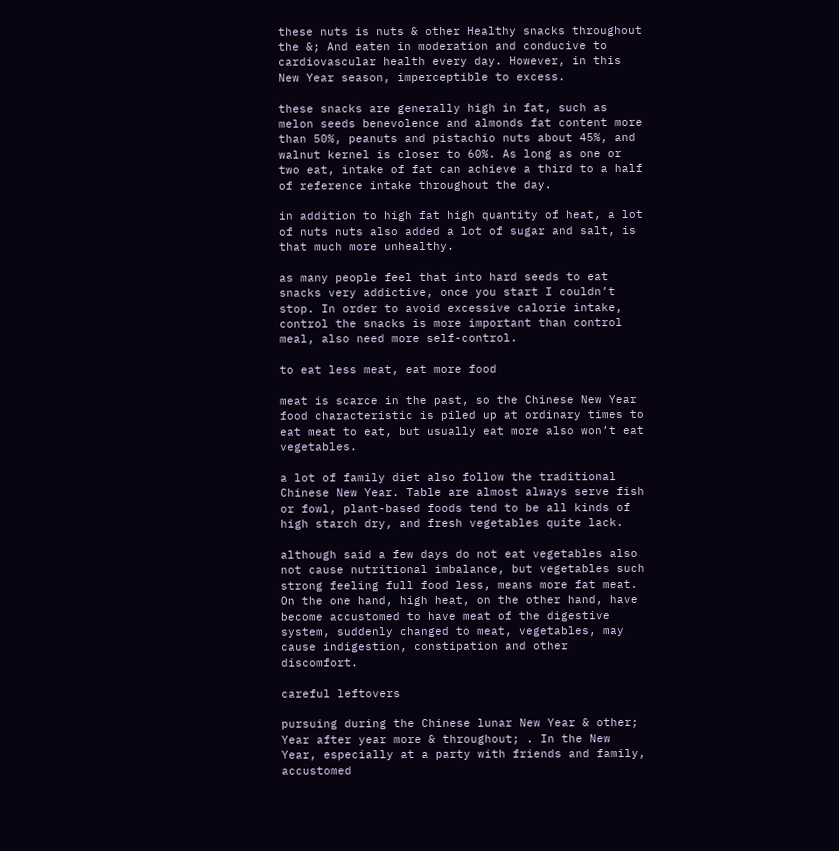these nuts is nuts & other Healthy snacks throughout the &; And eaten in moderation and conducive to cardiovascular health every day. However, in this New Year season, imperceptible to excess.

these snacks are generally high in fat, such as melon seeds benevolence and almonds fat content more than 50%, peanuts and pistachio nuts about 45%, and walnut kernel is closer to 60%. As long as one or two eat, intake of fat can achieve a third to a half of reference intake throughout the day.

in addition to high fat high quantity of heat, a lot of nuts nuts also added a lot of sugar and salt, is that much more unhealthy.

as many people feel that into hard seeds to eat snacks very addictive, once you start I couldn’t stop. In order to avoid excessive calorie intake, control the snacks is more important than control meal, also need more self-control.

to eat less meat, eat more food

meat is scarce in the past, so the Chinese New Year food characteristic is piled up at ordinary times to eat meat to eat, but usually eat more also won’t eat vegetables.

a lot of family diet also follow the traditional Chinese New Year. Table are almost always serve fish or fowl, plant-based foods tend to be all kinds of high starch dry, and fresh vegetables quite lack.

although said a few days do not eat vegetables also not cause nutritional imbalance, but vegetables such strong feeling full food less, means more fat meat. On the one hand, high heat, on the other hand, have become accustomed to have meat of the digestive system, suddenly changed to meat, vegetables, may cause indigestion, constipation and other discomfort.

careful leftovers

pursuing during the Chinese lunar New Year & other; Year after year more & throughout; . In the New Year, especially at a party with friends and family, accustomed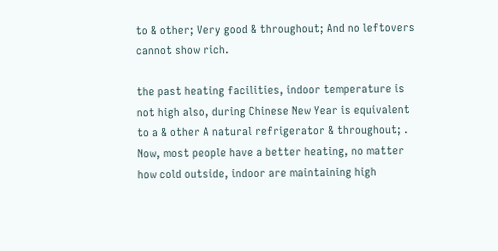to & other; Very good & throughout; And no leftovers cannot show rich.

the past heating facilities, indoor temperature is not high also, during Chinese New Year is equivalent to a & other A natural refrigerator & throughout; . Now, most people have a better heating, no matter how cold outside, indoor are maintaining high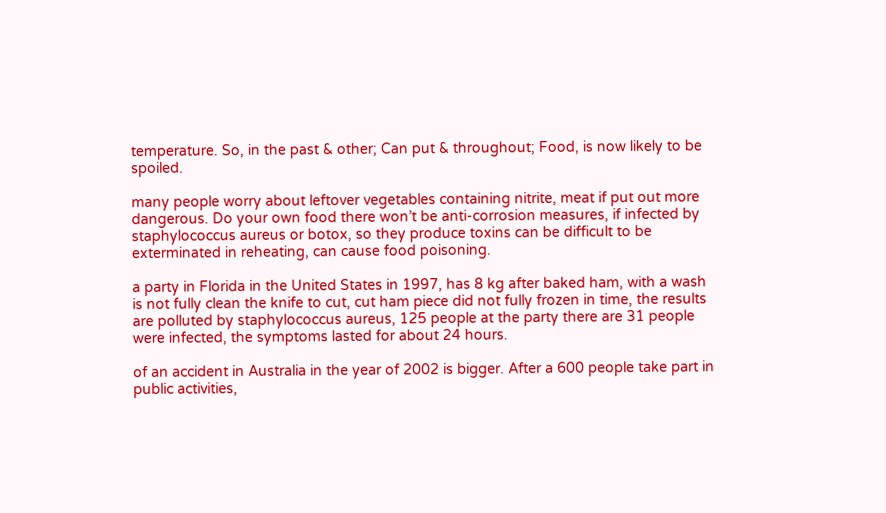temperature. So, in the past & other; Can put & throughout; Food, is now likely to be spoiled.

many people worry about leftover vegetables containing nitrite, meat if put out more dangerous. Do your own food there won’t be anti-corrosion measures, if infected by staphylococcus aureus or botox, so they produce toxins can be difficult to be exterminated in reheating, can cause food poisoning.

a party in Florida in the United States in 1997, has 8 kg after baked ham, with a wash is not fully clean the knife to cut, cut ham piece did not fully frozen in time, the results are polluted by staphylococcus aureus, 125 people at the party there are 31 people were infected, the symptoms lasted for about 24 hours.

of an accident in Australia in the year of 2002 is bigger. After a 600 people take part in public activities,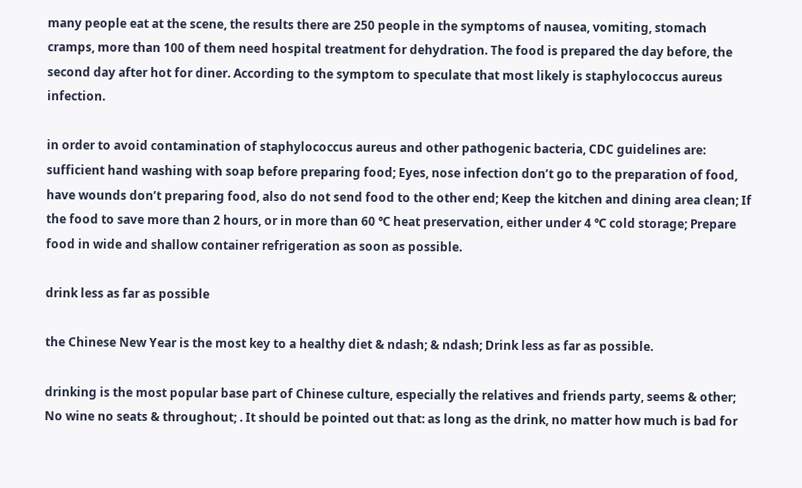many people eat at the scene, the results there are 250 people in the symptoms of nausea, vomiting, stomach cramps, more than 100 of them need hospital treatment for dehydration. The food is prepared the day before, the second day after hot for diner. According to the symptom to speculate that most likely is staphylococcus aureus infection.

in order to avoid contamination of staphylococcus aureus and other pathogenic bacteria, CDC guidelines are: sufficient hand washing with soap before preparing food; Eyes, nose infection don’t go to the preparation of food, have wounds don’t preparing food, also do not send food to the other end; Keep the kitchen and dining area clean; If the food to save more than 2 hours, or in more than 60 ℃ heat preservation, either under 4 ℃ cold storage; Prepare food in wide and shallow container refrigeration as soon as possible.

drink less as far as possible

the Chinese New Year is the most key to a healthy diet & ndash; & ndash; Drink less as far as possible.

drinking is the most popular base part of Chinese culture, especially the relatives and friends party, seems & other; No wine no seats & throughout; . It should be pointed out that: as long as the drink, no matter how much is bad for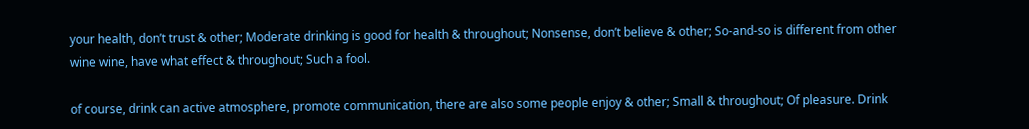your health, don’t trust & other; Moderate drinking is good for health & throughout; Nonsense, don’t believe & other; So-and-so is different from other wine wine, have what effect & throughout; Such a fool.

of course, drink can active atmosphere, promote communication, there are also some people enjoy & other; Small & throughout; Of pleasure. Drink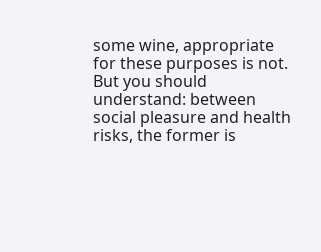some wine, appropriate for these purposes is not. But you should understand: between social pleasure and health risks, the former is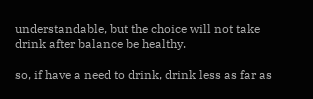understandable, but the choice will not take drink after balance be healthy.

so, if have a need to drink, drink less as far as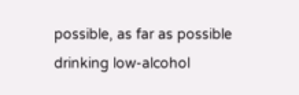possible, as far as possible drinking low-alcohol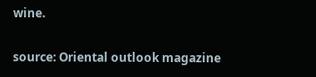wine.

source: Oriental outlook magazine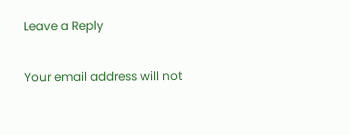Leave a Reply

Your email address will not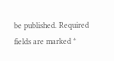be published. Required fields are marked *